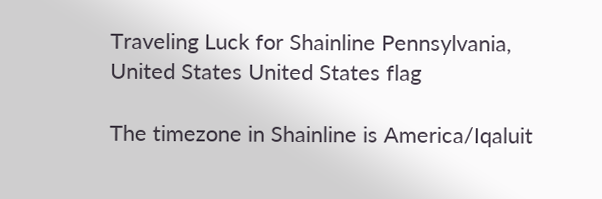Traveling Luck for Shainline Pennsylvania, United States United States flag

The timezone in Shainline is America/Iqaluit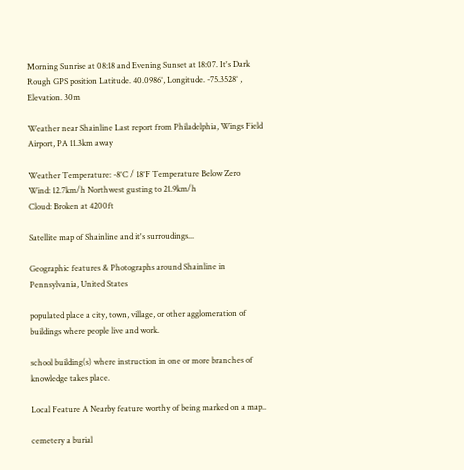Morning Sunrise at 08:18 and Evening Sunset at 18:07. It's Dark
Rough GPS position Latitude. 40.0986°, Longitude. -75.3528° , Elevation. 30m

Weather near Shainline Last report from Philadelphia, Wings Field Airport, PA 11.3km away

Weather Temperature: -8°C / 18°F Temperature Below Zero
Wind: 12.7km/h Northwest gusting to 21.9km/h
Cloud: Broken at 4200ft

Satellite map of Shainline and it's surroudings...

Geographic features & Photographs around Shainline in Pennsylvania, United States

populated place a city, town, village, or other agglomeration of buildings where people live and work.

school building(s) where instruction in one or more branches of knowledge takes place.

Local Feature A Nearby feature worthy of being marked on a map..

cemetery a burial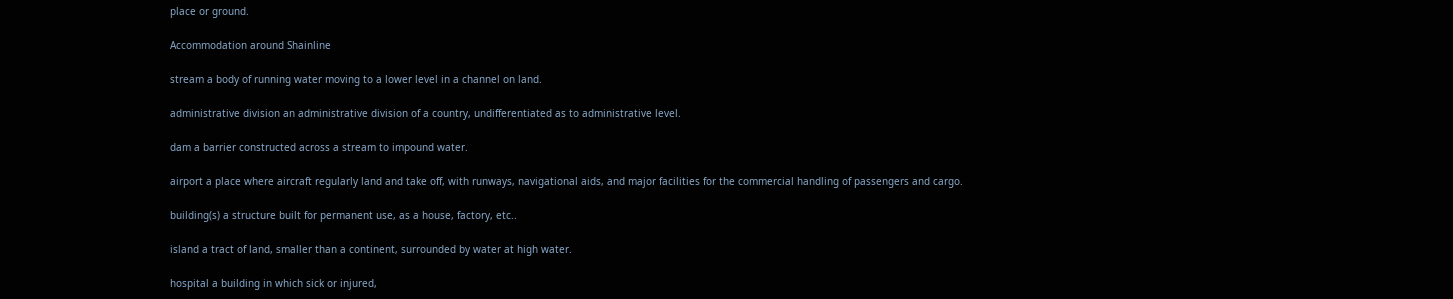place or ground.

Accommodation around Shainline

stream a body of running water moving to a lower level in a channel on land.

administrative division an administrative division of a country, undifferentiated as to administrative level.

dam a barrier constructed across a stream to impound water.

airport a place where aircraft regularly land and take off, with runways, navigational aids, and major facilities for the commercial handling of passengers and cargo.

building(s) a structure built for permanent use, as a house, factory, etc..

island a tract of land, smaller than a continent, surrounded by water at high water.

hospital a building in which sick or injured,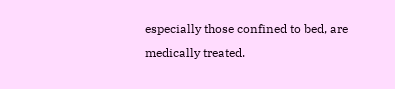especially those confined to bed, are medically treated.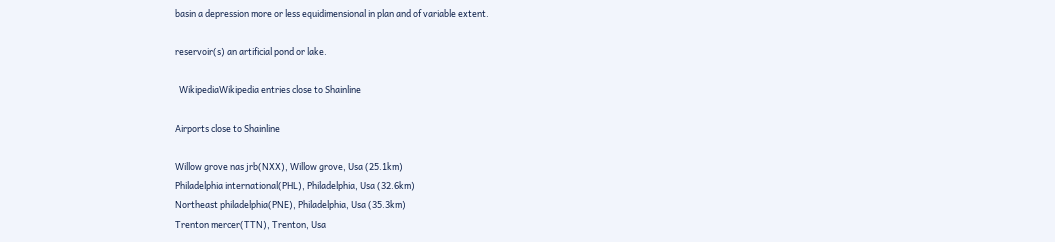basin a depression more or less equidimensional in plan and of variable extent.

reservoir(s) an artificial pond or lake.

  WikipediaWikipedia entries close to Shainline

Airports close to Shainline

Willow grove nas jrb(NXX), Willow grove, Usa (25.1km)
Philadelphia international(PHL), Philadelphia, Usa (32.6km)
Northeast philadelphia(PNE), Philadelphia, Usa (35.3km)
Trenton mercer(TTN), Trenton, Usa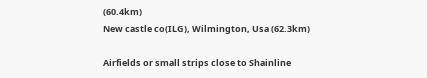(60.4km)
New castle co(ILG), Wilmington, Usa (62.3km)

Airfields or small strips close to Shainline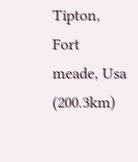Tipton, Fort meade, Usa (200.3km)